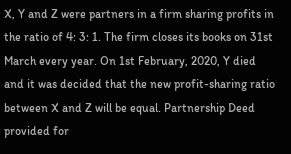X, Y and Z were partners in a firm sharing profits in the ratio of 4: 3: 1. The firm closes its books on 31st March every year. On 1st February, 2020, Y died and it was decided that the new profit-sharing ratio between X and Z will be equal. Partnership Deed provided for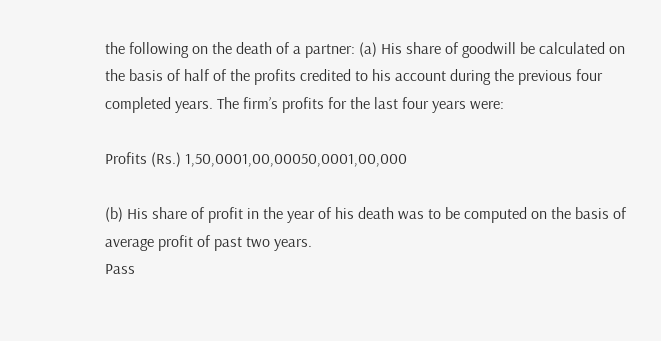the following on the death of a partner: (a) His share of goodwill be calculated on the basis of half of the profits credited to his account during the previous four completed years. The firm’s profits for the last four years were:

Profits (Rs.) 1,50,0001,00,00050,0001,00,000

(b) His share of profit in the year of his death was to be computed on the basis of average profit of past two years.
Pass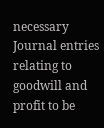necessary Journal entries relating to goodwill and profit to be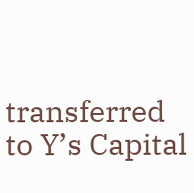transferred to Y’s Capital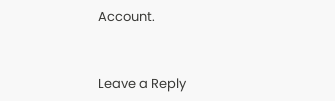Account.


Leave a Reply